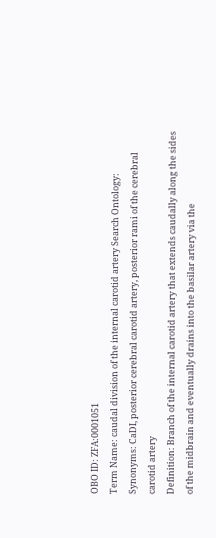OBO ID: ZFA:0001051
Term Name: caudal division of the internal carotid artery Search Ontology:
Synonyms: CaDI, posterior cerebral carotid artery, posterior rami of the cerebral carotid artery
Definition: Branch of the internal carotid artery that extends caudally along the sides of the midbrain and eventually drains into the basilar artery via the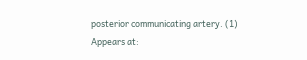posterior communicating artery. (1)
Appears at: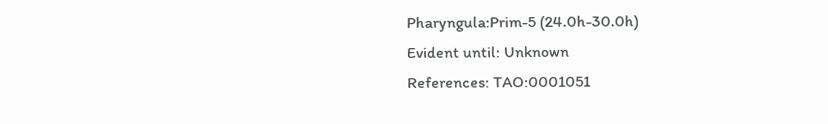Pharyngula:Prim-5 (24.0h-30.0h)
Evident until: Unknown
References: TAO:0001051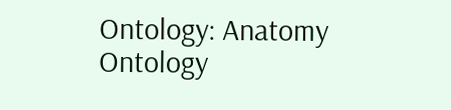Ontology: Anatomy Ontology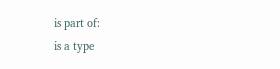is part of:
is a type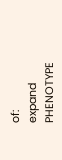of:
expand   PHENOTYPE